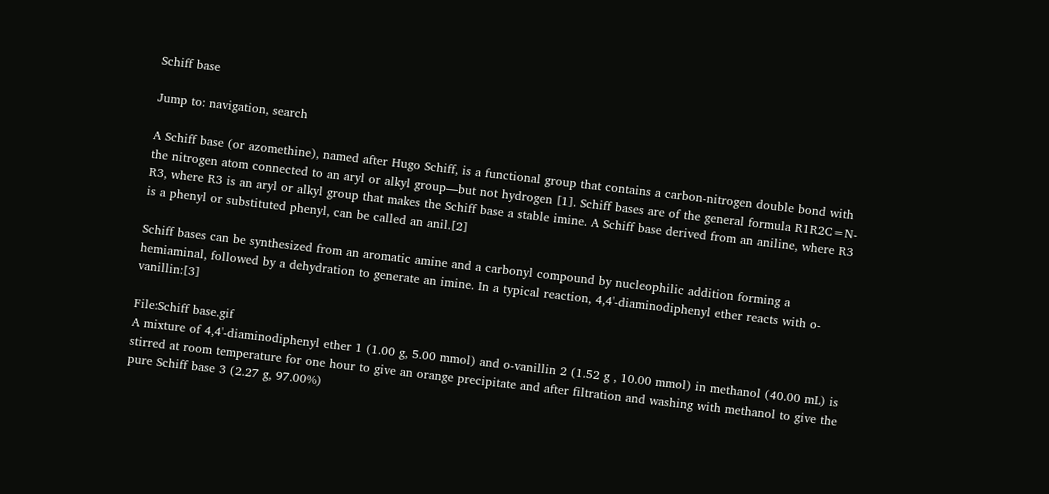Schiff base

Jump to: navigation, search

A Schiff base (or azomethine), named after Hugo Schiff, is a functional group that contains a carbon-nitrogen double bond with the nitrogen atom connected to an aryl or alkyl group—but not hydrogen [1]. Schiff bases are of the general formula R1R2C=N-R3, where R3 is an aryl or alkyl group that makes the Schiff base a stable imine. A Schiff base derived from an aniline, where R3 is a phenyl or substituted phenyl, can be called an anil.[2]

Schiff bases can be synthesized from an aromatic amine and a carbonyl compound by nucleophilic addition forming a hemiaminal, followed by a dehydration to generate an imine. In a typical reaction, 4,4'-diaminodiphenyl ether reacts with o-vanillin:[3]

File:Schiff base.gif
A mixture of 4,4'-diaminodiphenyl ether 1 (1.00 g, 5.00 mmol) and o-vanillin 2 (1.52 g , 10.00 mmol) in methanol (40.00 mL) is stirred at room temperature for one hour to give an orange precipitate and after filtration and washing with methanol to give the pure Schiff base 3 (2.27 g, 97.00%)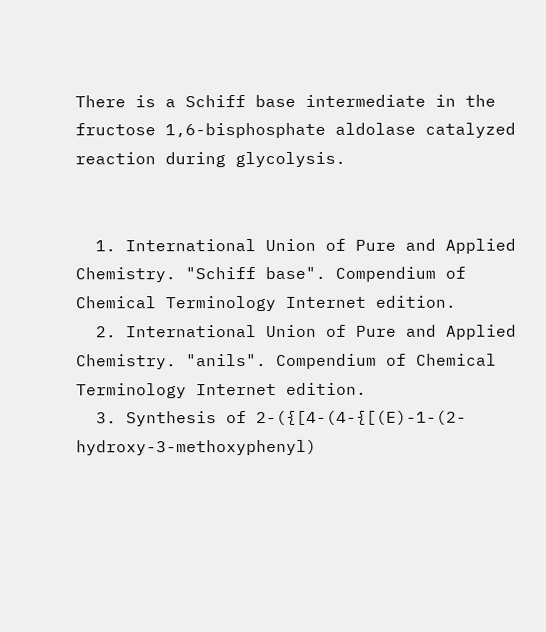There is a Schiff base intermediate in the fructose 1,6-bisphosphate aldolase catalyzed reaction during glycolysis.


  1. International Union of Pure and Applied Chemistry. "Schiff base". Compendium of Chemical Terminology Internet edition.
  2. International Union of Pure and Applied Chemistry. "anils". Compendium of Chemical Terminology Internet edition.
  3. Synthesis of 2-({[4-(4-{[(E)-1-(2-hydroxy-3-methoxyphenyl)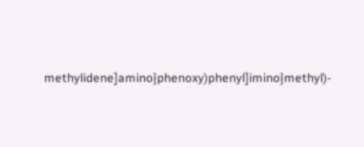methylidene]amino}phenoxy)phenyl]imino}methyl)-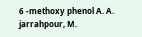6 -methoxy phenol A. A. jarrahpour, M.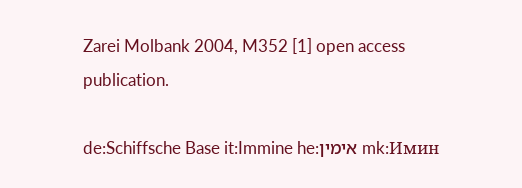Zarei Molbank 2004, M352 [1] open access publication.

de:Schiffsche Base it:Immine he:אימין mk:Имин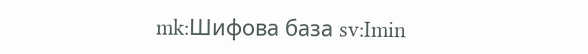mk:Шифова база sv:Imin